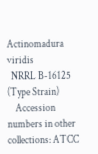Actinomadura viridis
  NRRL B-16125 (Type Strain)
    Accession numbers in other collections: ATCC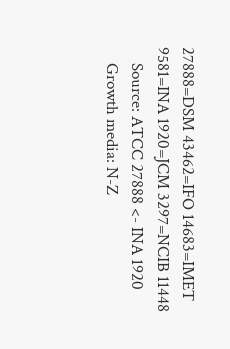27888=DSM 43462=IFO 14683=IMET 9581=INA 1920=JCM 3297=NCIB 11448
    Source: ATCC 27888 <- INA 1920
    Growth media: N-Z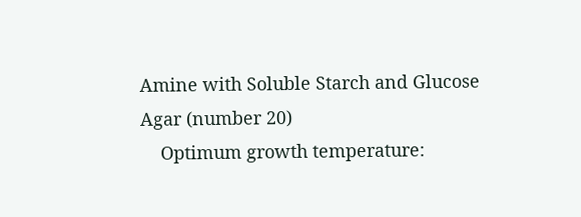Amine with Soluble Starch and Glucose Agar (number 20)
    Optimum growth temperature: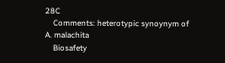28C
    Comments: heterotypic synoynym of A. malachita
    Biosafety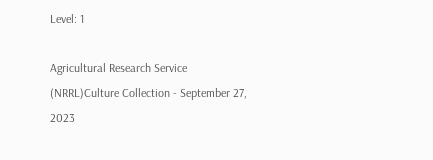Level: 1

Agricultural Research Service (NRRL)Culture Collection - September 27, 2023